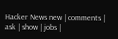Hacker News new | comments | ask | show | jobs |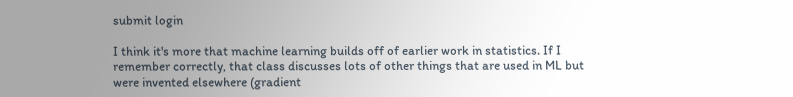submit login

I think it's more that machine learning builds off of earlier work in statistics. If I remember correctly, that class discusses lots of other things that are used in ML but were invented elsewhere (gradient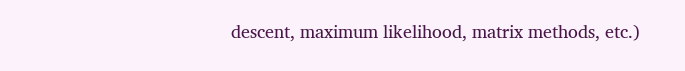descent, maximum likelihood, matrix methods, etc.)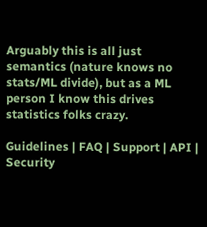Arguably this is all just semantics (nature knows no stats/ML divide), but as a ML person I know this drives statistics folks crazy.

Guidelines | FAQ | Support | API | Security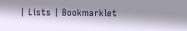| Lists | Bookmarklet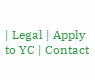| Legal | Apply to YC | Contact